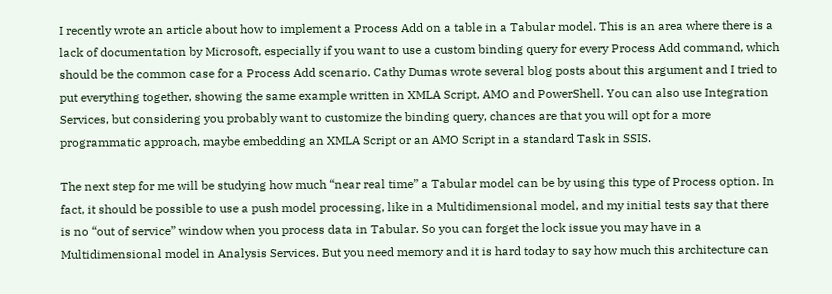I recently wrote an article about how to implement a Process Add on a table in a Tabular model. This is an area where there is a lack of documentation by Microsoft, especially if you want to use a custom binding query for every Process Add command, which should be the common case for a Process Add scenario. Cathy Dumas wrote several blog posts about this argument and I tried to put everything together, showing the same example written in XMLA Script, AMO and PowerShell. You can also use Integration Services, but considering you probably want to customize the binding query, chances are that you will opt for a more programmatic approach, maybe embedding an XMLA Script or an AMO Script in a standard Task in SSIS.

The next step for me will be studying how much “near real time” a Tabular model can be by using this type of Process option. In fact, it should be possible to use a push model processing, like in a Multidimensional model, and my initial tests say that there is no “out of service” window when you process data in Tabular. So you can forget the lock issue you may have in a Multidimensional model in Analysis Services. But you need memory and it is hard today to say how much this architecture can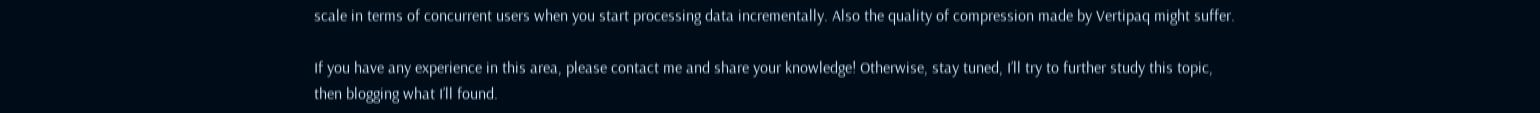scale in terms of concurrent users when you start processing data incrementally. Also the quality of compression made by Vertipaq might suffer.

If you have any experience in this area, please contact me and share your knowledge! Otherwise, stay tuned, I’ll try to further study this topic, then blogging what I’ll found.